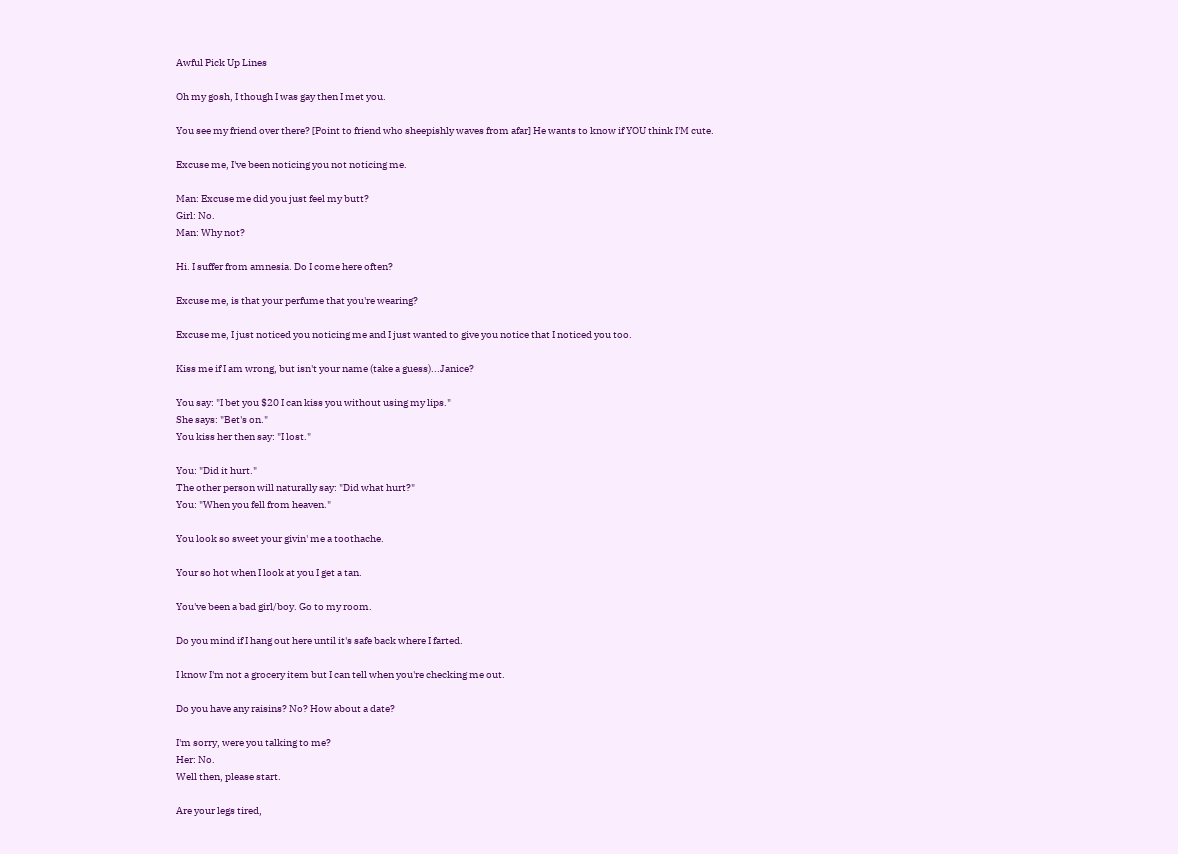Awful Pick Up Lines

Oh my gosh, I though I was gay then I met you.

You see my friend over there? [Point to friend who sheepishly waves from afar] He wants to know if YOU think I'M cute.

Excuse me, I've been noticing you not noticing me.

Man: Excuse me did you just feel my butt?
Girl: No.
Man: Why not?

Hi. I suffer from amnesia. Do I come here often?

Excuse me, is that your perfume that you're wearing?

Excuse me, I just noticed you noticing me and I just wanted to give you notice that I noticed you too.

Kiss me if I am wrong, but isn't your name (take a guess)...Janice?

You say: "I bet you $20 I can kiss you without using my lips."
She says: "Bet's on."
You kiss her then say: "I lost."

You: "Did it hurt."
The other person will naturally say: "Did what hurt?"
You: "When you fell from heaven."

You look so sweet your givin' me a toothache.

Your so hot when I look at you I get a tan.

You've been a bad girl/boy. Go to my room.

Do you mind if I hang out here until it's safe back where I farted.

I know I'm not a grocery item but I can tell when you're checking me out.

Do you have any raisins? No? How about a date?

I'm sorry, were you talking to me?
Her: No.
Well then, please start.

Are your legs tired,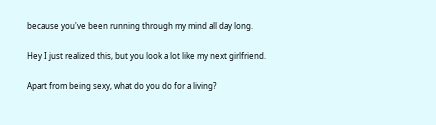because you've been running through my mind all day long.

Hey I just realized this, but you look a lot like my next girlfriend.

Apart from being sexy, what do you do for a living?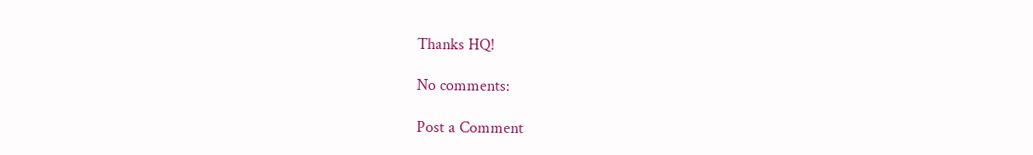Thanks HQ!

No comments:

Post a Comment